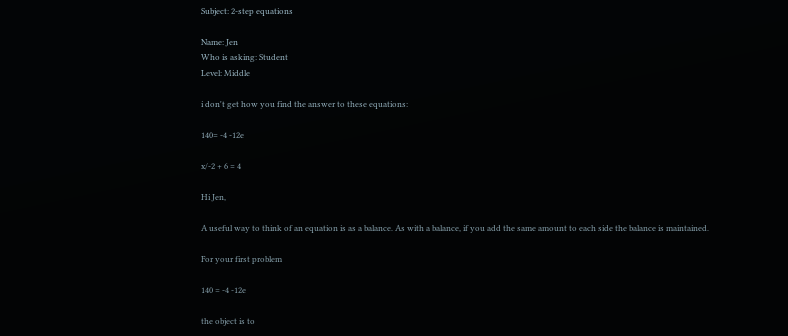Subject: 2-step equations

Name: Jen
Who is asking: Student
Level: Middle

i don't get how you find the answer to these equations:

140= -4 -12e

x/-2 + 6 = 4

Hi Jen,

A useful way to think of an equation is as a balance. As with a balance, if you add the same amount to each side the balance is maintained.

For your first problem

140 = -4 -12e

the object is to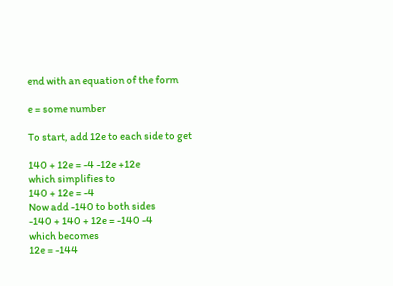end with an equation of the form

e = some number

To start, add 12e to each side to get

140 + 12e = -4 -12e +12e
which simplifies to
140 + 12e = -4
Now add -140 to both sides
-140 + 140 + 12e = -140 -4
which becomes
12e = -144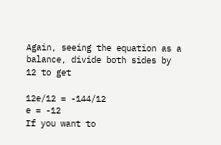Again, seeing the equation as a balance, divide both sides by 12 to get

12e/12 = -144/12
e = -12
If you want to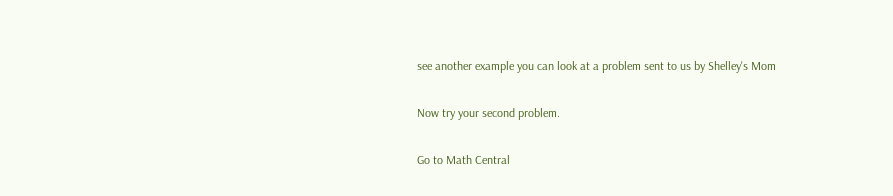see another example you can look at a problem sent to us by Shelley's Mom

Now try your second problem.

Go to Math Central